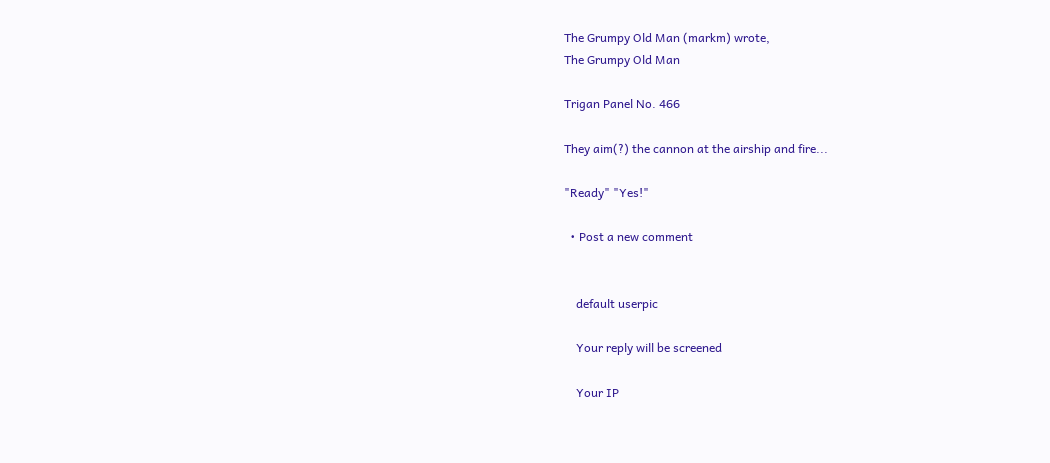The Grumpy Old Man (markm) wrote,
The Grumpy Old Man

Trigan Panel No. 466

They aim(?) the cannon at the airship and fire...

"Ready" "Yes!"

  • Post a new comment


    default userpic

    Your reply will be screened

    Your IP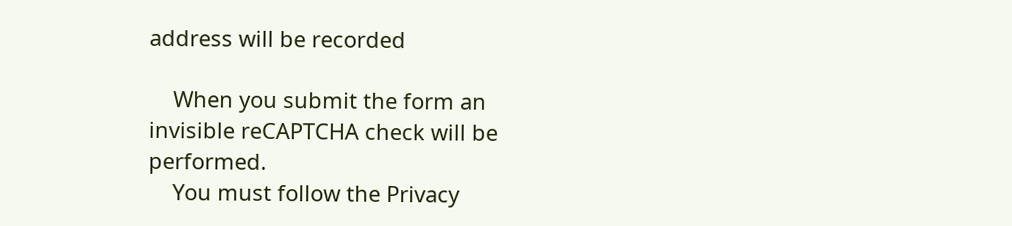address will be recorded

    When you submit the form an invisible reCAPTCHA check will be performed.
    You must follow the Privacy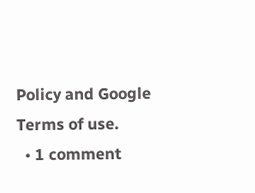Policy and Google Terms of use.
  • 1 comment